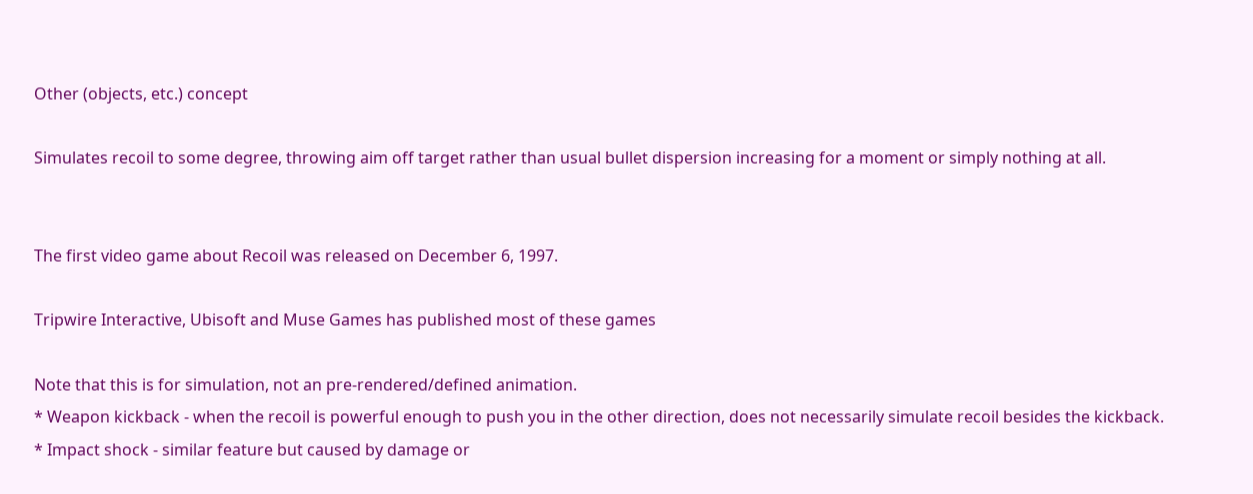Other (objects, etc.) concept

Simulates recoil to some degree, throwing aim off target rather than usual bullet dispersion increasing for a moment or simply nothing at all.


The first video game about Recoil was released on December 6, 1997.

Tripwire Interactive, Ubisoft and Muse Games has published most of these games

Note that this is for simulation, not an pre-rendered/defined animation.
* Weapon kickback - when the recoil is powerful enough to push you in the other direction, does not necessarily simulate recoil besides the kickback.
* Impact shock - similar feature but caused by damage or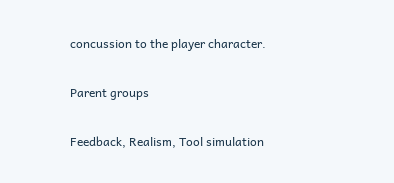concussion to the player character.

Parent groups

Feedback, Realism, Tool simulation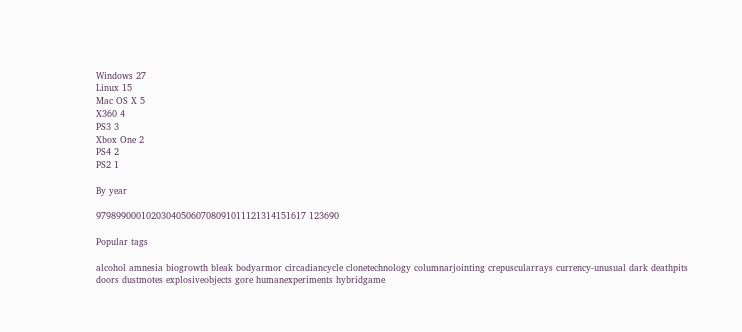Windows 27
Linux 15
Mac OS X 5
X360 4
PS3 3
Xbox One 2
PS4 2
PS2 1

By year

979899000102030405060708091011121314151617 123690

Popular tags

alcohol amnesia biogrowth bleak bodyarmor circadiancycle clonetechnology columnarjointing crepuscularrays currency-unusual dark deathpits doors dustmotes explosiveobjects gore humanexperiments hybridgame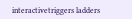interactivetriggers ladders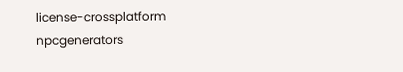license-crossplatform npcgenerators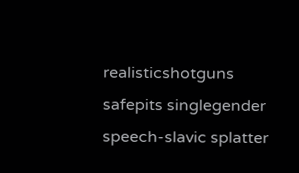realisticshotguns safepits singlegender speech-slavic splatter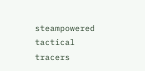steampowered tactical tracers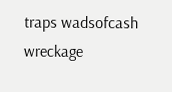traps wadsofcash wreckage